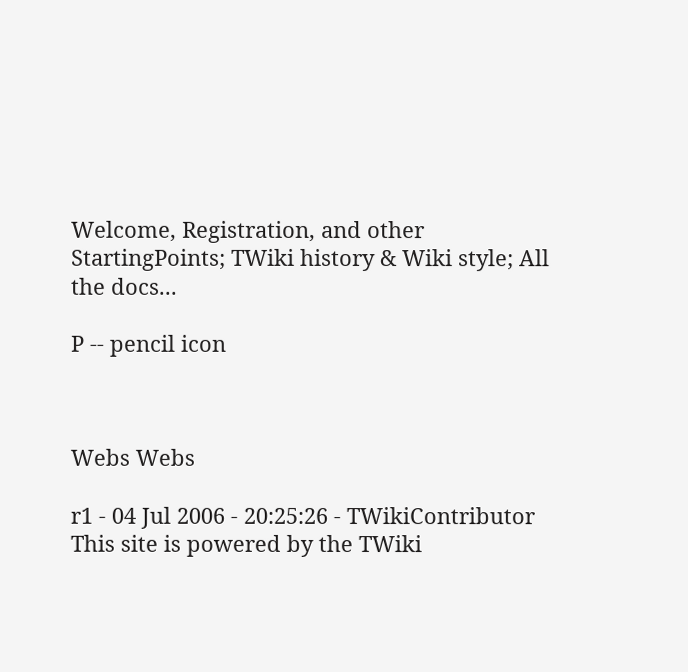Welcome, Registration, and other StartingPoints; TWiki history & Wiki style; All the docs...

P -- pencil icon



Webs Webs

r1 - 04 Jul 2006 - 20:25:26 - TWikiContributor
This site is powered by the TWiki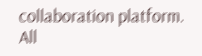collaboration platform.
All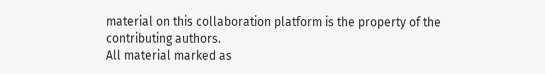material on this collaboration platform is the property of the contributing authors.
All material marked as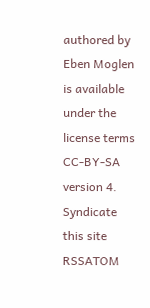authored by Eben Moglen is available under the license terms CC-BY-SA version 4.
Syndicate this site RSSATOM